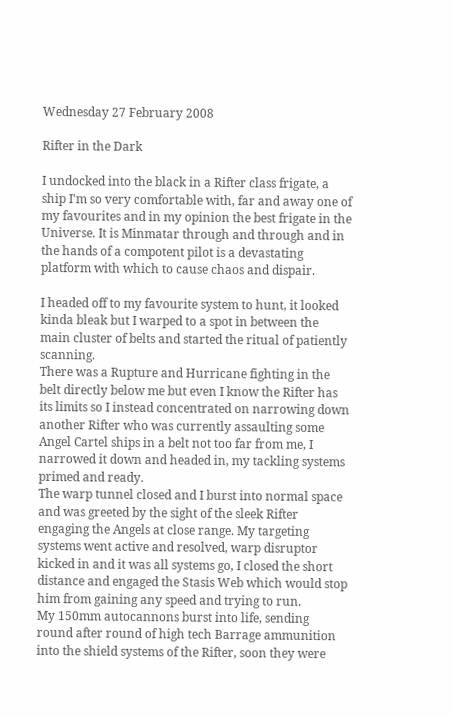Wednesday 27 February 2008

Rifter in the Dark

I undocked into the black in a Rifter class frigate, a ship I'm so very comfortable with, far and away one of my favourites and in my opinion the best frigate in the Universe. It is Minmatar through and through and in the hands of a compotent pilot is a devastating platform with which to cause chaos and dispair.

I headed off to my favourite system to hunt, it looked kinda bleak but I warped to a spot in between the main cluster of belts and started the ritual of patiently scanning.
There was a Rupture and Hurricane fighting in the belt directly below me but even I know the Rifter has its limits so I instead concentrated on narrowing down another Rifter who was currently assaulting some Angel Cartel ships in a belt not too far from me, I narrowed it down and headed in, my tackling systems primed and ready.
The warp tunnel closed and I burst into normal space and was greeted by the sight of the sleek Rifter engaging the Angels at close range. My targeting systems went active and resolved, warp disruptor kicked in and it was all systems go, I closed the short distance and engaged the Stasis Web which would stop him from gaining any speed and trying to run.
My 150mm autocannons burst into life, sending round after round of high tech Barrage ammunition into the shield systems of the Rifter, soon they were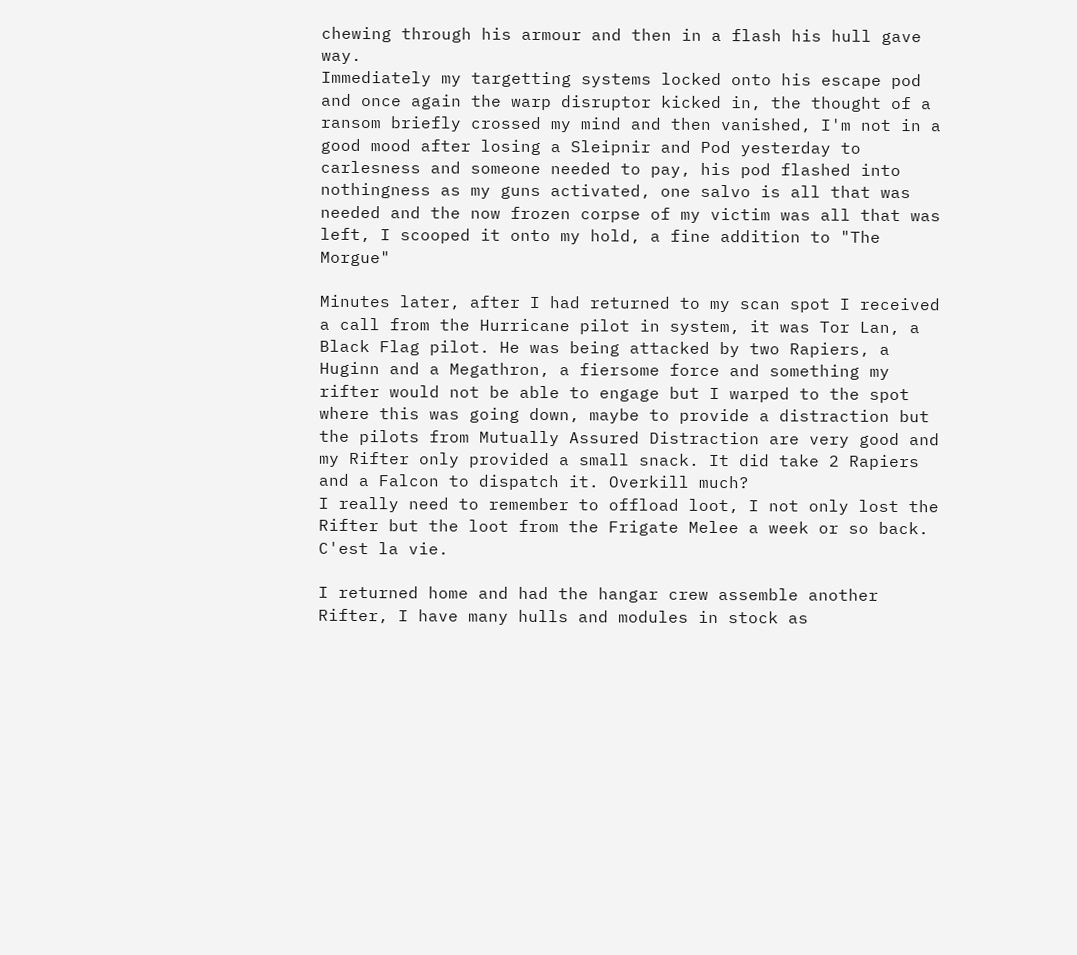chewing through his armour and then in a flash his hull gave way.
Immediately my targetting systems locked onto his escape pod and once again the warp disruptor kicked in, the thought of a ransom briefly crossed my mind and then vanished, I'm not in a good mood after losing a Sleipnir and Pod yesterday to carlesness and someone needed to pay, his pod flashed into nothingness as my guns activated, one salvo is all that was needed and the now frozen corpse of my victim was all that was left, I scooped it onto my hold, a fine addition to "The Morgue"

Minutes later, after I had returned to my scan spot I received a call from the Hurricane pilot in system, it was Tor Lan, a Black Flag pilot. He was being attacked by two Rapiers, a Huginn and a Megathron, a fiersome force and something my rifter would not be able to engage but I warped to the spot where this was going down, maybe to provide a distraction but the pilots from Mutually Assured Distraction are very good and my Rifter only provided a small snack. It did take 2 Rapiers and a Falcon to dispatch it. Overkill much?
I really need to remember to offload loot, I not only lost the Rifter but the loot from the Frigate Melee a week or so back. C'est la vie.

I returned home and had the hangar crew assemble another Rifter, I have many hulls and modules in stock as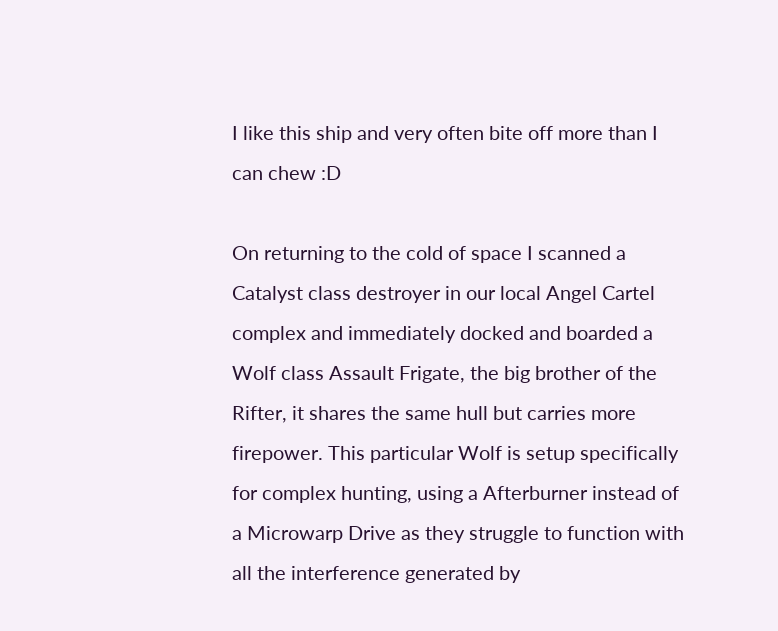I like this ship and very often bite off more than I can chew :D

On returning to the cold of space I scanned a Catalyst class destroyer in our local Angel Cartel complex and immediately docked and boarded a Wolf class Assault Frigate, the big brother of the Rifter, it shares the same hull but carries more firepower. This particular Wolf is setup specifically for complex hunting, using a Afterburner instead of a Microwarp Drive as they struggle to function with all the interference generated by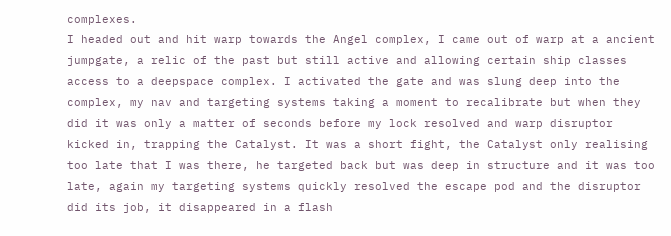complexes.
I headed out and hit warp towards the Angel complex, I came out of warp at a ancient jumpgate, a relic of the past but still active and allowing certain ship classes access to a deepspace complex. I activated the gate and was slung deep into the complex, my nav and targeting systems taking a moment to recalibrate but when they did it was only a matter of seconds before my lock resolved and warp disruptor kicked in, trapping the Catalyst. It was a short fight, the Catalyst only realising too late that I was there, he targeted back but was deep in structure and it was too late, again my targeting systems quickly resolved the escape pod and the disruptor did its job, it disappeared in a flash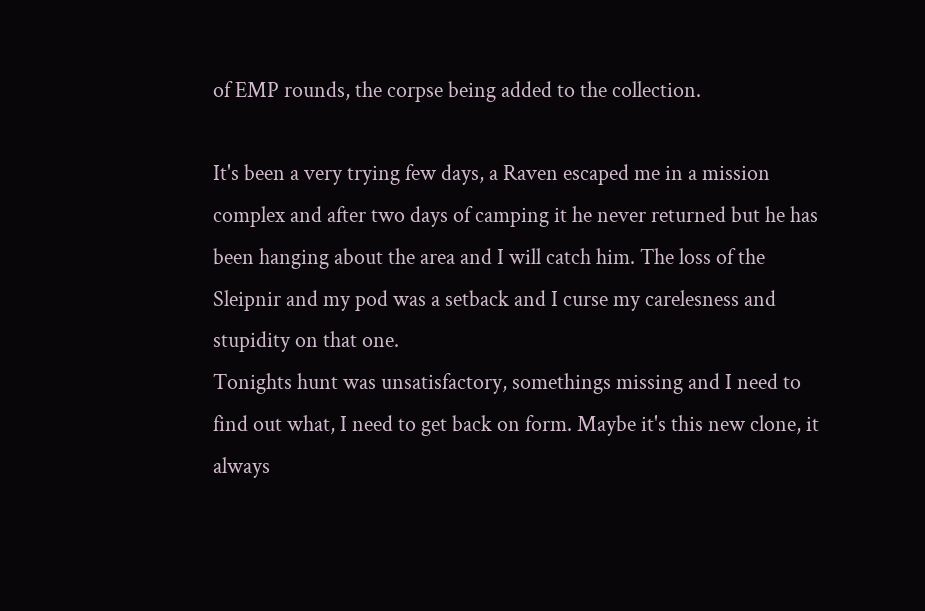of EMP rounds, the corpse being added to the collection.

It's been a very trying few days, a Raven escaped me in a mission complex and after two days of camping it he never returned but he has been hanging about the area and I will catch him. The loss of the Sleipnir and my pod was a setback and I curse my carelesness and stupidity on that one.
Tonights hunt was unsatisfactory, somethings missing and I need to find out what, I need to get back on form. Maybe it's this new clone, it always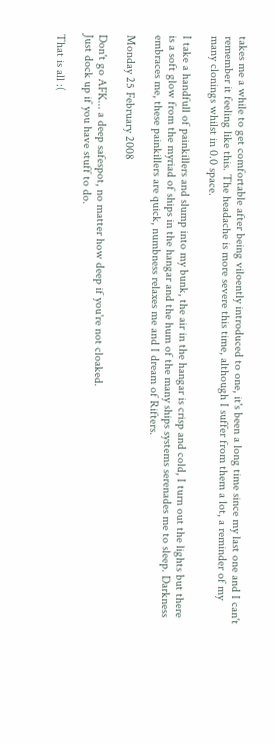takes me a while to get comfortable after being viloently introduced to one, it's been a long time since my last one and I can't remember it feeling like this. The headache is more severe this time, although I suffer from them a lot, a reminder of my many clonings whilst in 0.0 space.

I take a handfull of painkillers and slump into my bunk, the air in the hangar is crisp and cold, I turn out the lights but there is a soft glow from the myriad of ships in the hangar and the hum of the many ships systems serenades me to sleep. Darkness embraces me, these painkillers are quick, numbness relaxes me and I dream of Rifters.

Monday 25 February 2008

Don't go AFK... a deep safespot, no matter how deep if you're not cloaked.
Just dock up if you have stuff to do.

That is all :(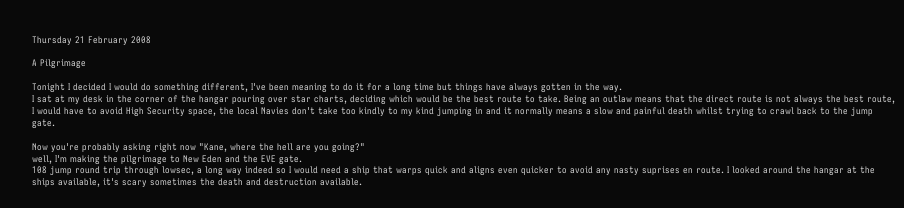Thursday 21 February 2008

A Pilgrimage

Tonight I decided I would do something different, I've been meaning to do it for a long time but things have always gotten in the way.
I sat at my desk in the corner of the hangar pouring over star charts, deciding which would be the best route to take. Being an outlaw means that the direct route is not always the best route, I would have to avoid High Security space, the local Navies don't take too kindly to my kind jumping in and it normally means a slow and painful death whilst trying to crawl back to the jump gate.

Now you're probably asking right now "Kane, where the hell are you going?"
well, I'm making the pilgrimage to New Eden and the EVE gate.
108 jump round trip through lowsec, a long way indeed so I would need a ship that warps quick and aligns even quicker to avoid any nasty suprises en route. I looked around the hangar at the ships available, it's scary sometimes the death and destruction available.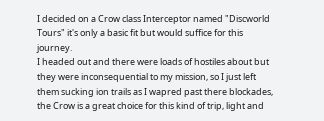I decided on a Crow class Interceptor named "Discworld Tours" it's only a basic fit but would suffice for this journey.
I headed out and there were loads of hostiles about but they were inconsequential to my mission, so I just left them sucking ion trails as I wapred past there blockades, the Crow is a great choice for this kind of trip, light and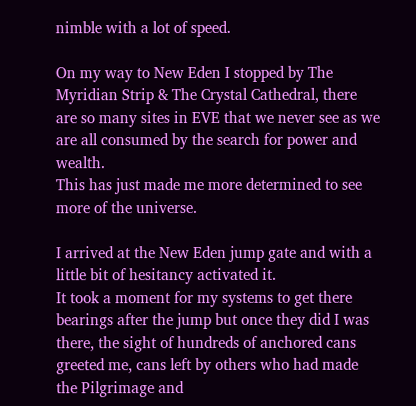nimble with a lot of speed.

On my way to New Eden I stopped by The Myridian Strip & The Crystal Cathedral, there are so many sites in EVE that we never see as we are all consumed by the search for power and wealth.
This has just made me more determined to see more of the universe.

I arrived at the New Eden jump gate and with a little bit of hesitancy activated it.
It took a moment for my systems to get there bearings after the jump but once they did I was there, the sight of hundreds of anchored cans greeted me, cans left by others who had made the Pilgrimage and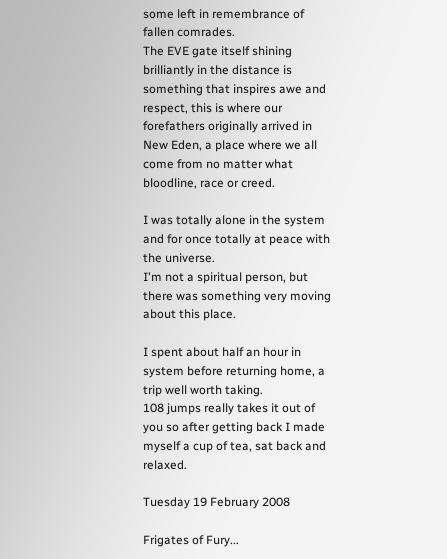some left in remembrance of fallen comrades.
The EVE gate itself shining brilliantly in the distance is something that inspires awe and respect, this is where our forefathers originally arrived in New Eden, a place where we all come from no matter what bloodline, race or creed.

I was totally alone in the system and for once totally at peace with the universe.
I'm not a spiritual person, but there was something very moving about this place.

I spent about half an hour in system before returning home, a trip well worth taking.
108 jumps really takes it out of you so after getting back I made myself a cup of tea, sat back and relaxed.

Tuesday 19 February 2008

Frigates of Fury...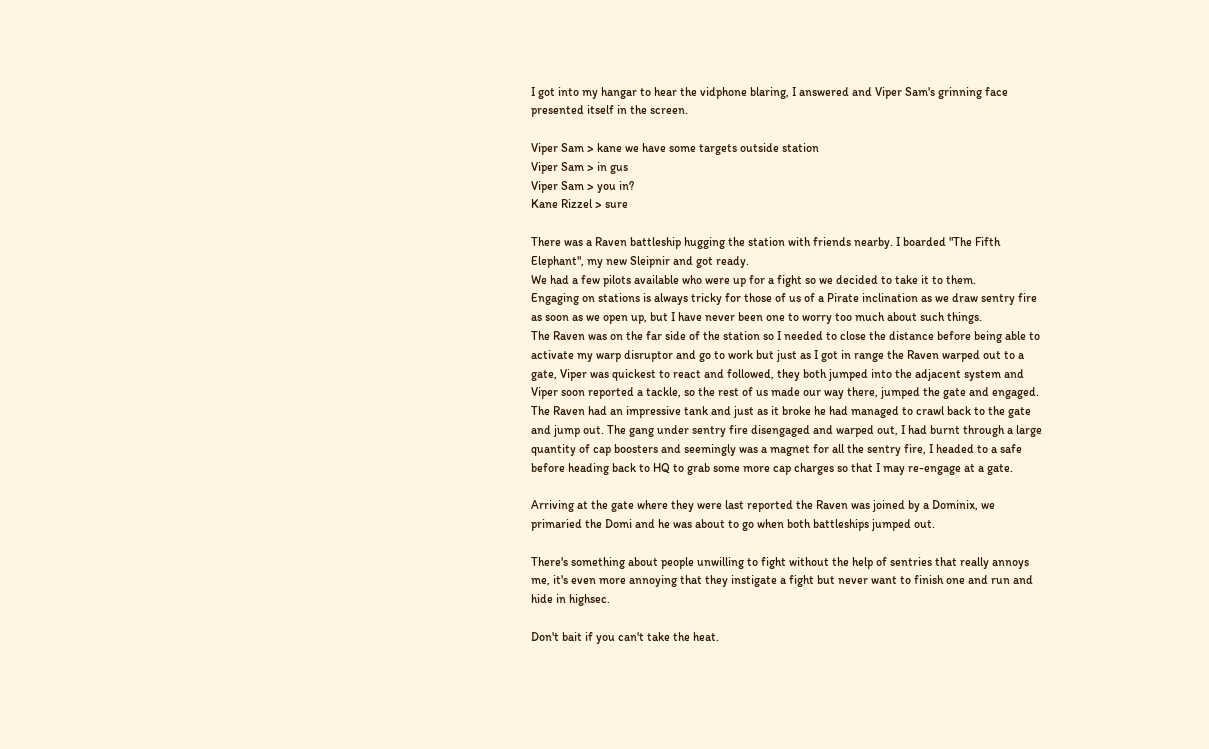I got into my hangar to hear the vidphone blaring, I answered and Viper Sam's grinning face presented itself in the screen.

Viper Sam > kane we have some targets outside station
Viper Sam > in gus
Viper Sam > you in?
Kane Rizzel > sure

There was a Raven battleship hugging the station with friends nearby. I boarded "The Fifth Elephant", my new Sleipnir and got ready.
We had a few pilots available who were up for a fight so we decided to take it to them.
Engaging on stations is always tricky for those of us of a Pirate inclination as we draw sentry fire as soon as we open up, but I have never been one to worry too much about such things.
The Raven was on the far side of the station so I needed to close the distance before being able to activate my warp disruptor and go to work but just as I got in range the Raven warped out to a gate, Viper was quickest to react and followed, they both jumped into the adjacent system and Viper soon reported a tackle, so the rest of us made our way there, jumped the gate and engaged.
The Raven had an impressive tank and just as it broke he had managed to crawl back to the gate and jump out. The gang under sentry fire disengaged and warped out, I had burnt through a large quantity of cap boosters and seemingly was a magnet for all the sentry fire, I headed to a safe before heading back to HQ to grab some more cap charges so that I may re-engage at a gate.

Arriving at the gate where they were last reported the Raven was joined by a Dominix, we primaried the Domi and he was about to go when both battleships jumped out.

There's something about people unwilling to fight without the help of sentries that really annoys me, it's even more annoying that they instigate a fight but never want to finish one and run and hide in highsec.

Don't bait if you can't take the heat.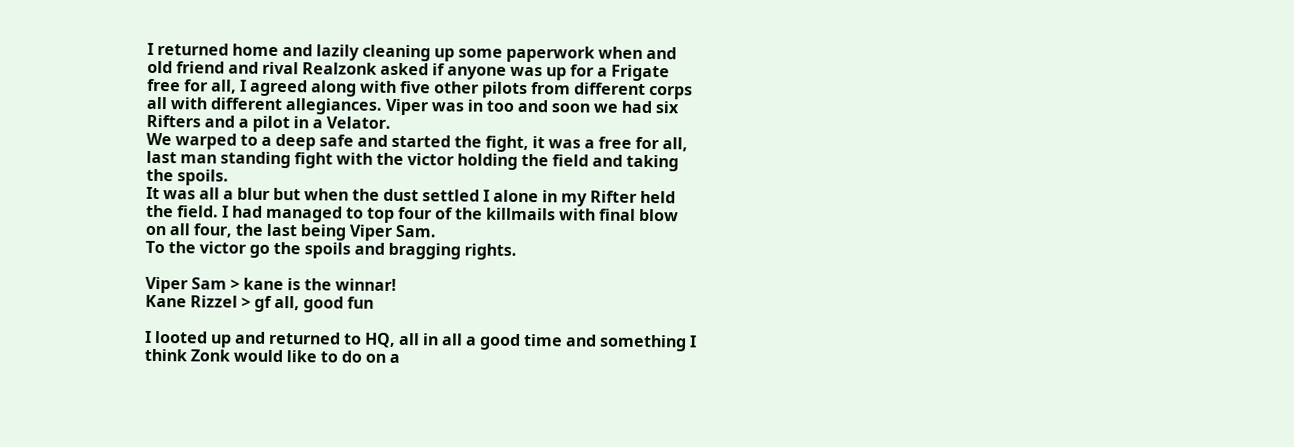I returned home and lazily cleaning up some paperwork when and old friend and rival Realzonk asked if anyone was up for a Frigate free for all, I agreed along with five other pilots from different corps all with different allegiances. Viper was in too and soon we had six Rifters and a pilot in a Velator.
We warped to a deep safe and started the fight, it was a free for all, last man standing fight with the victor holding the field and taking the spoils.
It was all a blur but when the dust settled I alone in my Rifter held the field. I had managed to top four of the killmails with final blow on all four, the last being Viper Sam.
To the victor go the spoils and bragging rights.

Viper Sam > kane is the winnar!
Kane Rizzel > gf all, good fun

I looted up and returned to HQ, all in all a good time and something I think Zonk would like to do on a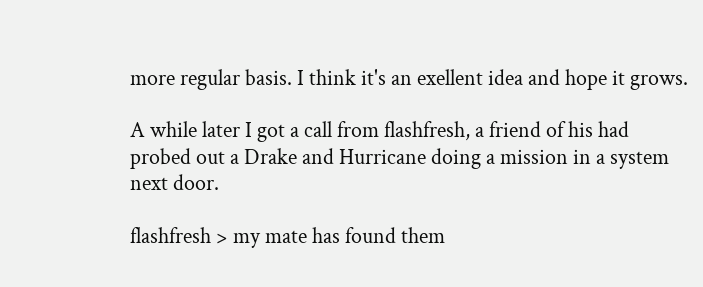more regular basis. I think it's an exellent idea and hope it grows.

A while later I got a call from flashfresh, a friend of his had probed out a Drake and Hurricane doing a mission in a system next door.

flashfresh > my mate has found them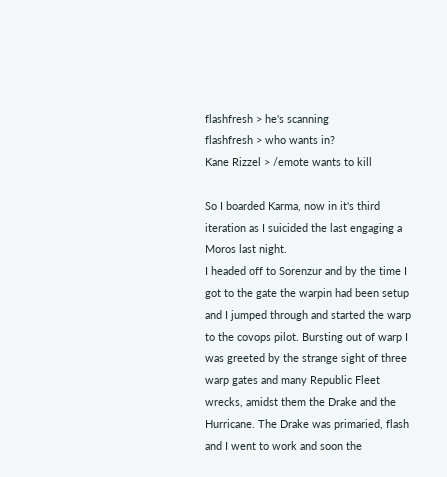flashfresh > he's scanning
flashfresh > who wants in?
Kane Rizzel > /emote wants to kill

So I boarded Karma, now in it's third iteration as I suicided the last engaging a Moros last night.
I headed off to Sorenzur and by the time I got to the gate the warpin had been setup and I jumped through and started the warp to the covops pilot. Bursting out of warp I was greeted by the strange sight of three warp gates and many Republic Fleet wrecks, amidst them the Drake and the Hurricane. The Drake was primaried, flash and I went to work and soon the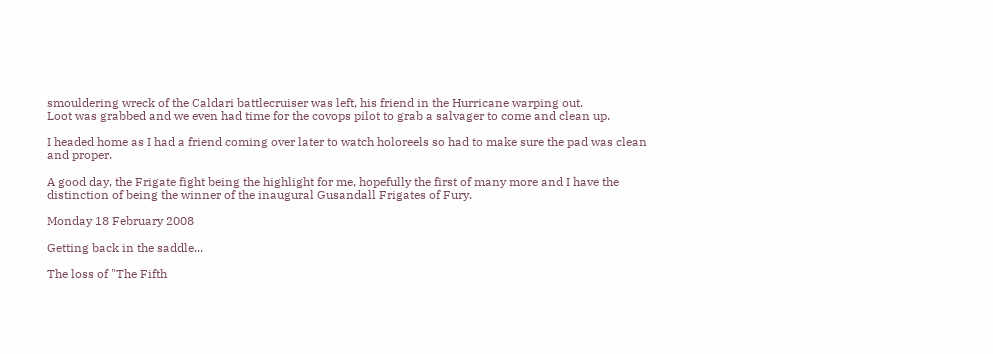smouldering wreck of the Caldari battlecruiser was left, his friend in the Hurricane warping out.
Loot was grabbed and we even had time for the covops pilot to grab a salvager to come and clean up.

I headed home as I had a friend coming over later to watch holoreels so had to make sure the pad was clean and proper.

A good day, the Frigate fight being the highlight for me, hopefully the first of many more and I have the distinction of being the winner of the inaugural Gusandall Frigates of Fury.

Monday 18 February 2008

Getting back in the saddle...

The loss of "The Fifth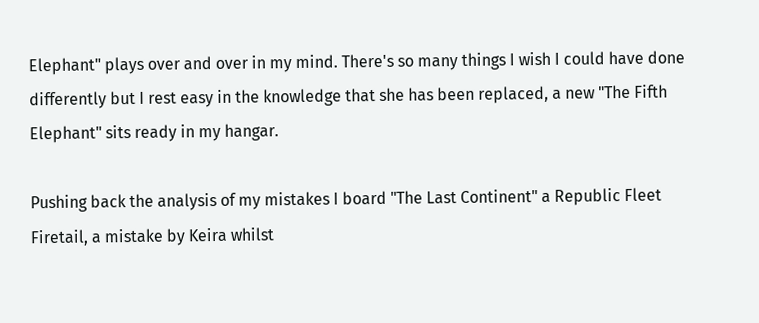Elephant" plays over and over in my mind. There's so many things I wish I could have done differently but I rest easy in the knowledge that she has been replaced, a new "The Fifth Elephant" sits ready in my hangar.

Pushing back the analysis of my mistakes I board "The Last Continent" a Republic Fleet Firetail, a mistake by Keira whilst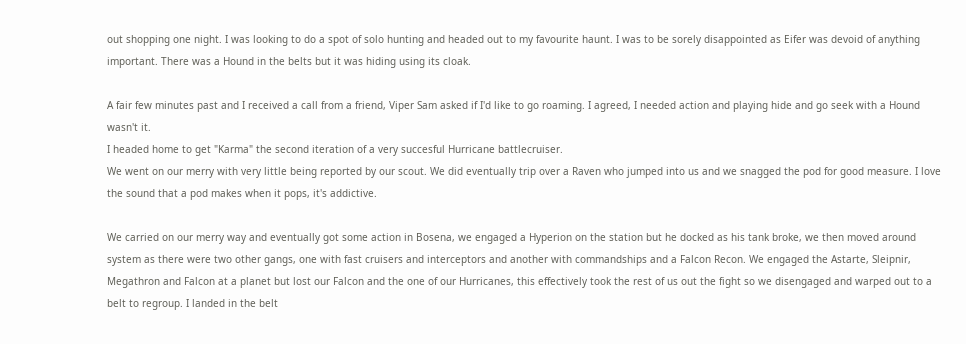out shopping one night. I was looking to do a spot of solo hunting and headed out to my favourite haunt. I was to be sorely disappointed as Eifer was devoid of anything important. There was a Hound in the belts but it was hiding using its cloak.

A fair few minutes past and I received a call from a friend, Viper Sam asked if I'd like to go roaming. I agreed, I needed action and playing hide and go seek with a Hound wasn't it.
I headed home to get "Karma" the second iteration of a very succesful Hurricane battlecruiser.
We went on our merry with very little being reported by our scout. We did eventually trip over a Raven who jumped into us and we snagged the pod for good measure. I love the sound that a pod makes when it pops, it's addictive.

We carried on our merry way and eventually got some action in Bosena, we engaged a Hyperion on the station but he docked as his tank broke, we then moved around system as there were two other gangs, one with fast cruisers and interceptors and another with commandships and a Falcon Recon. We engaged the Astarte, Sleipnir, Megathron and Falcon at a planet but lost our Falcon and the one of our Hurricanes, this effectively took the rest of us out the fight so we disengaged and warped out to a belt to regroup. I landed in the belt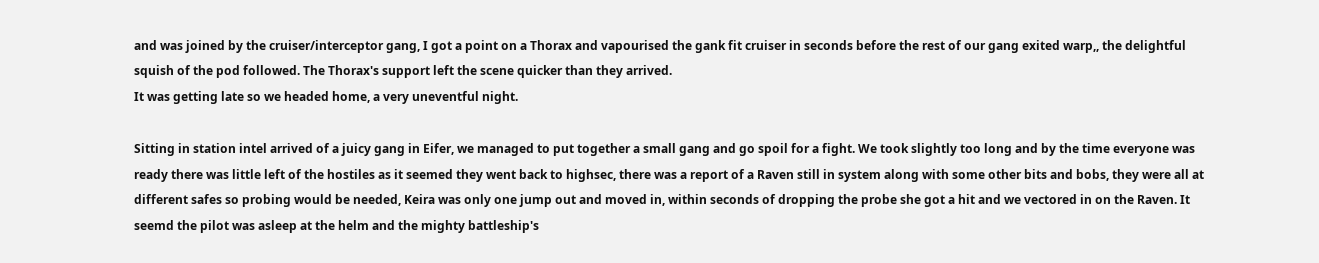and was joined by the cruiser/interceptor gang, I got a point on a Thorax and vapourised the gank fit cruiser in seconds before the rest of our gang exited warp,, the delightful squish of the pod followed. The Thorax's support left the scene quicker than they arrived.
It was getting late so we headed home, a very uneventful night.

Sitting in station intel arrived of a juicy gang in Eifer, we managed to put together a small gang and go spoil for a fight. We took slightly too long and by the time everyone was ready there was little left of the hostiles as it seemed they went back to highsec, there was a report of a Raven still in system along with some other bits and bobs, they were all at different safes so probing would be needed, Keira was only one jump out and moved in, within seconds of dropping the probe she got a hit and we vectored in on the Raven. It seemd the pilot was asleep at the helm and the mighty battleship's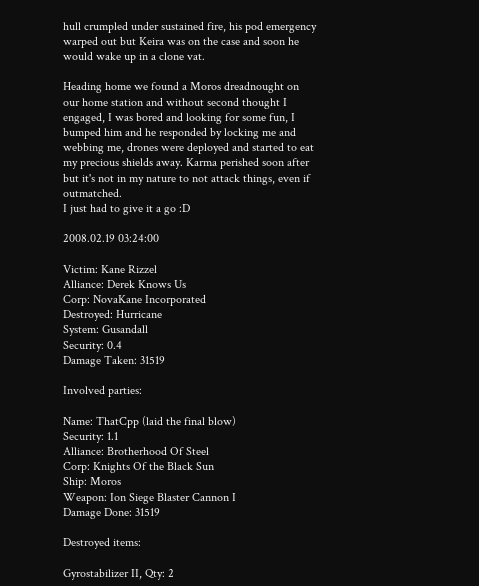hull crumpled under sustained fire, his pod emergency warped out but Keira was on the case and soon he would wake up in a clone vat.

Heading home we found a Moros dreadnought on our home station and without second thought I engaged, I was bored and looking for some fun, I bumped him and he responded by locking me and webbing me, drones were deployed and started to eat my precious shields away. Karma perished soon after but it's not in my nature to not attack things, even if outmatched.
I just had to give it a go :D

2008.02.19 03:24:00

Victim: Kane Rizzel
Alliance: Derek Knows Us
Corp: NovaKane Incorporated
Destroyed: Hurricane
System: Gusandall
Security: 0.4
Damage Taken: 31519

Involved parties:

Name: ThatCpp (laid the final blow)
Security: 1.1
Alliance: Brotherhood Of Steel
Corp: Knights Of the Black Sun
Ship: Moros
Weapon: Ion Siege Blaster Cannon I
Damage Done: 31519

Destroyed items:

Gyrostabilizer II, Qty: 2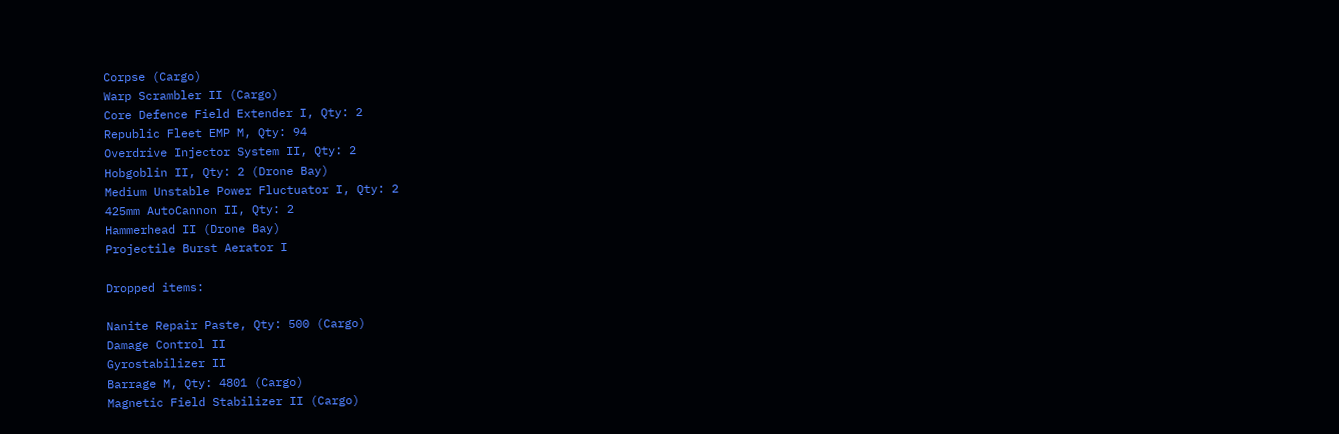Corpse (Cargo)
Warp Scrambler II (Cargo)
Core Defence Field Extender I, Qty: 2
Republic Fleet EMP M, Qty: 94
Overdrive Injector System II, Qty: 2
Hobgoblin II, Qty: 2 (Drone Bay)
Medium Unstable Power Fluctuator I, Qty: 2
425mm AutoCannon II, Qty: 2
Hammerhead II (Drone Bay)
Projectile Burst Aerator I

Dropped items:

Nanite Repair Paste, Qty: 500 (Cargo)
Damage Control II
Gyrostabilizer II
Barrage M, Qty: 4801 (Cargo)
Magnetic Field Stabilizer II (Cargo)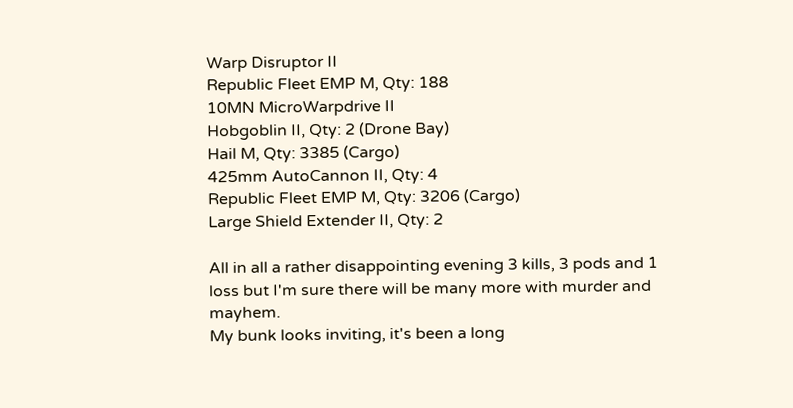Warp Disruptor II
Republic Fleet EMP M, Qty: 188
10MN MicroWarpdrive II
Hobgoblin II, Qty: 2 (Drone Bay)
Hail M, Qty: 3385 (Cargo)
425mm AutoCannon II, Qty: 4
Republic Fleet EMP M, Qty: 3206 (Cargo)
Large Shield Extender II, Qty: 2

All in all a rather disappointing evening 3 kills, 3 pods and 1 loss but I'm sure there will be many more with murder and mayhem.
My bunk looks inviting, it's been a long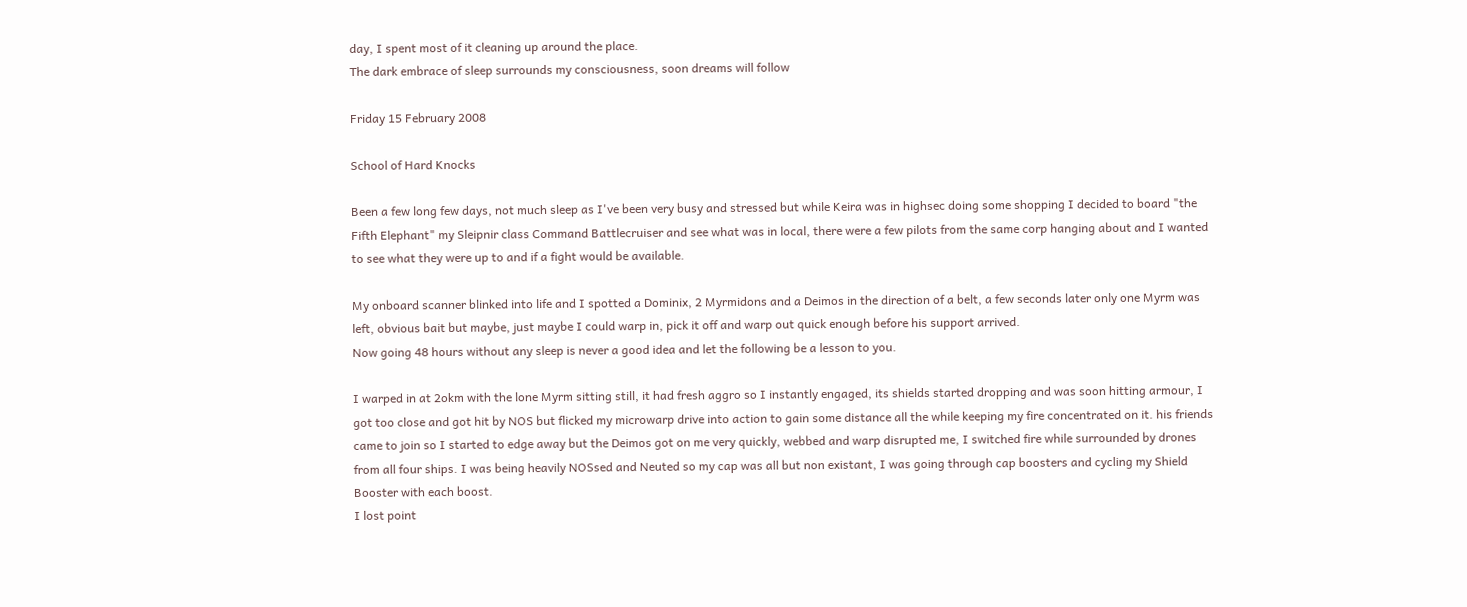day, I spent most of it cleaning up around the place.
The dark embrace of sleep surrounds my consciousness, soon dreams will follow

Friday 15 February 2008

School of Hard Knocks

Been a few long few days, not much sleep as I've been very busy and stressed but while Keira was in highsec doing some shopping I decided to board "the Fifth Elephant" my Sleipnir class Command Battlecruiser and see what was in local, there were a few pilots from the same corp hanging about and I wanted to see what they were up to and if a fight would be available.

My onboard scanner blinked into life and I spotted a Dominix, 2 Myrmidons and a Deimos in the direction of a belt, a few seconds later only one Myrm was left, obvious bait but maybe, just maybe I could warp in, pick it off and warp out quick enough before his support arrived.
Now going 48 hours without any sleep is never a good idea and let the following be a lesson to you.

I warped in at 2okm with the lone Myrm sitting still, it had fresh aggro so I instantly engaged, its shields started dropping and was soon hitting armour, I got too close and got hit by NOS but flicked my microwarp drive into action to gain some distance all the while keeping my fire concentrated on it. his friends came to join so I started to edge away but the Deimos got on me very quickly, webbed and warp disrupted me, I switched fire while surrounded by drones from all four ships. I was being heavily NOSsed and Neuted so my cap was all but non existant, I was going through cap boosters and cycling my Shield Booster with each boost.
I lost point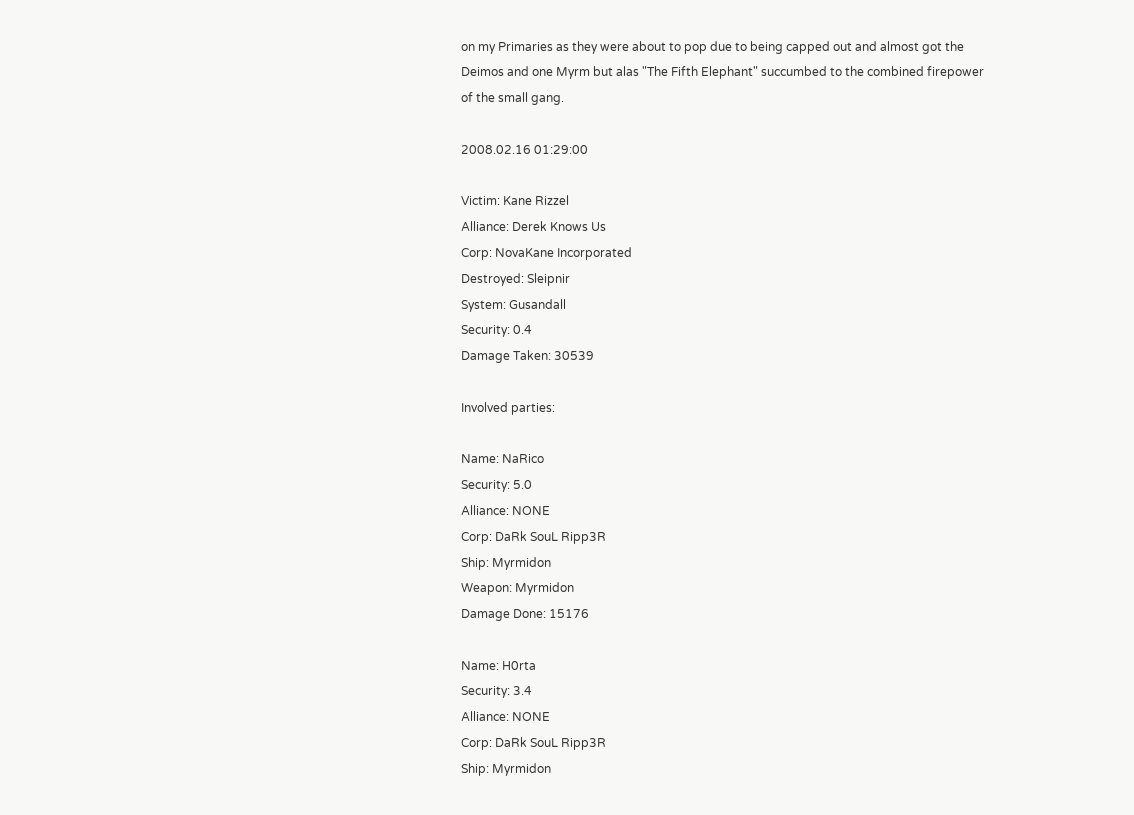on my Primaries as they were about to pop due to being capped out and almost got the Deimos and one Myrm but alas "The Fifth Elephant" succumbed to the combined firepower of the small gang.

2008.02.16 01:29:00

Victim: Kane Rizzel
Alliance: Derek Knows Us
Corp: NovaKane Incorporated
Destroyed: Sleipnir
System: Gusandall
Security: 0.4
Damage Taken: 30539

Involved parties:

Name: NaRico
Security: 5.0
Alliance: NONE
Corp: DaRk SouL Ripp3R
Ship: Myrmidon
Weapon: Myrmidon
Damage Done: 15176

Name: H0rta
Security: 3.4
Alliance: NONE
Corp: DaRk SouL Ripp3R
Ship: Myrmidon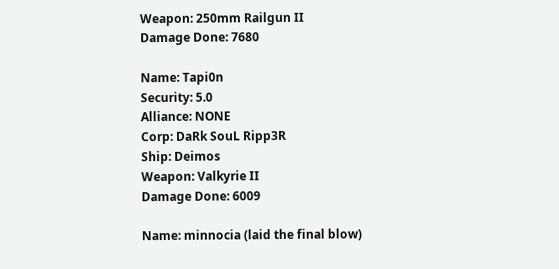Weapon: 250mm Railgun II
Damage Done: 7680

Name: Tapi0n
Security: 5.0
Alliance: NONE
Corp: DaRk SouL Ripp3R
Ship: Deimos
Weapon: Valkyrie II
Damage Done: 6009

Name: minnocia (laid the final blow)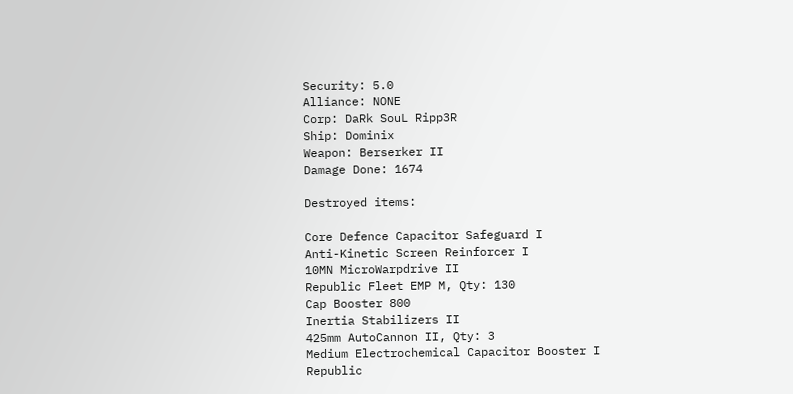Security: 5.0
Alliance: NONE
Corp: DaRk SouL Ripp3R
Ship: Dominix
Weapon: Berserker II
Damage Done: 1674

Destroyed items:

Core Defence Capacitor Safeguard I
Anti-Kinetic Screen Reinforcer I
10MN MicroWarpdrive II
Republic Fleet EMP M, Qty: 130
Cap Booster 800
Inertia Stabilizers II
425mm AutoCannon II, Qty: 3
Medium Electrochemical Capacitor Booster I
Republic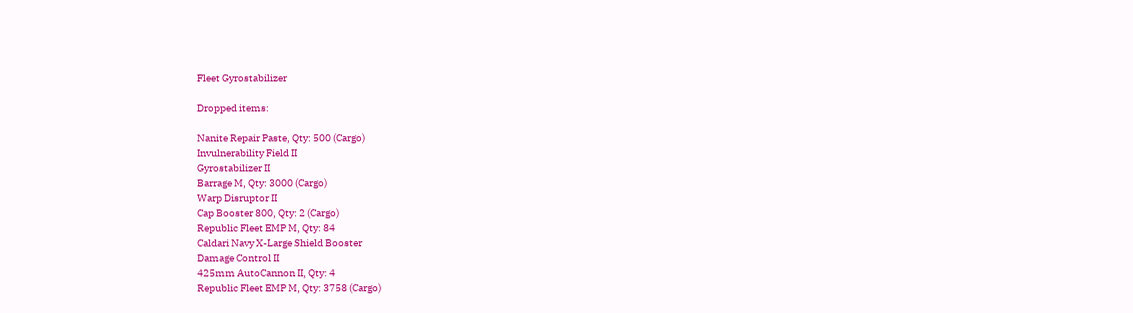Fleet Gyrostabilizer

Dropped items:

Nanite Repair Paste, Qty: 500 (Cargo)
Invulnerability Field II
Gyrostabilizer II
Barrage M, Qty: 3000 (Cargo)
Warp Disruptor II
Cap Booster 800, Qty: 2 (Cargo)
Republic Fleet EMP M, Qty: 84
Caldari Navy X-Large Shield Booster
Damage Control II
425mm AutoCannon II, Qty: 4
Republic Fleet EMP M, Qty: 3758 (Cargo)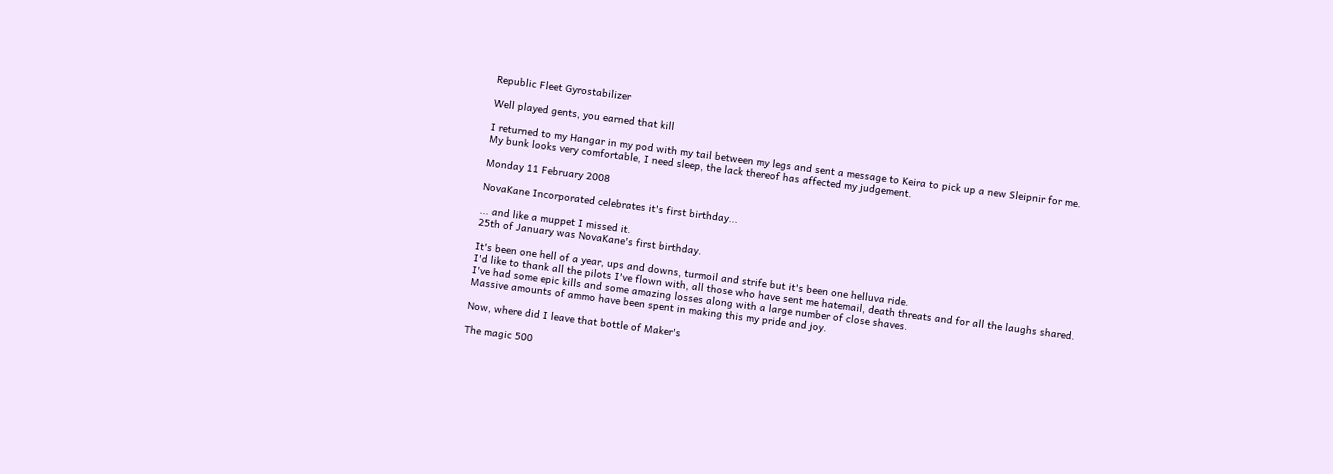Republic Fleet Gyrostabilizer

Well played gents, you earned that kill

I returned to my Hangar in my pod with my tail between my legs and sent a message to Keira to pick up a new Sleipnir for me.
My bunk looks very comfortable, I need sleep, the lack thereof has affected my judgement.

Monday 11 February 2008

NovaKane Incorporated celebrates it's first birthday...

... and like a muppet I missed it.
25th of January was NovaKane's first birthday.

It's been one hell of a year, ups and downs, turmoil and strife but it's been one helluva ride.
I'd like to thank all the pilots I've flown with, all those who have sent me hatemail, death threats and for all the laughs shared.
I've had some epic kills and some amazing losses along with a large number of close shaves.
Massive amounts of ammo have been spent in making this my pride and joy.

Now, where did I leave that bottle of Maker's

The magic 500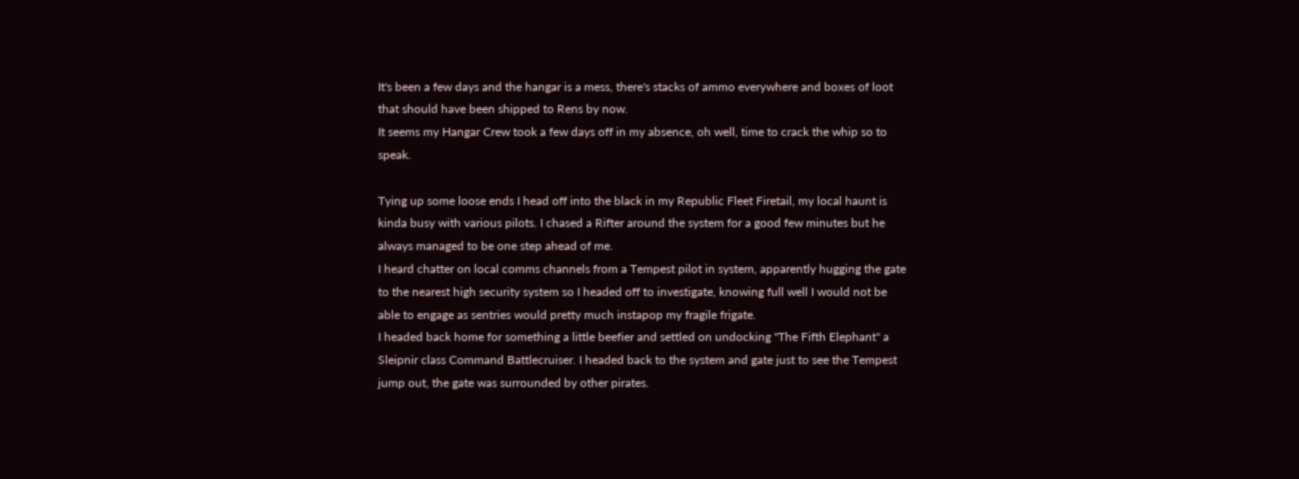It's been a few days and the hangar is a mess, there's stacks of ammo everywhere and boxes of loot that should have been shipped to Rens by now.
It seems my Hangar Crew took a few days off in my absence, oh well, time to crack the whip so to speak.

Tying up some loose ends I head off into the black in my Republic Fleet Firetail, my local haunt is kinda busy with various pilots. I chased a Rifter around the system for a good few minutes but he always managed to be one step ahead of me.
I heard chatter on local comms channels from a Tempest pilot in system, apparently hugging the gate to the nearest high security system so I headed off to investigate, knowing full well I would not be able to engage as sentries would pretty much instapop my fragile frigate.
I headed back home for something a little beefier and settled on undocking "The Fifth Elephant" a Sleipnir class Command Battlecruiser. I headed back to the system and gate just to see the Tempest jump out, the gate was surrounded by other pirates.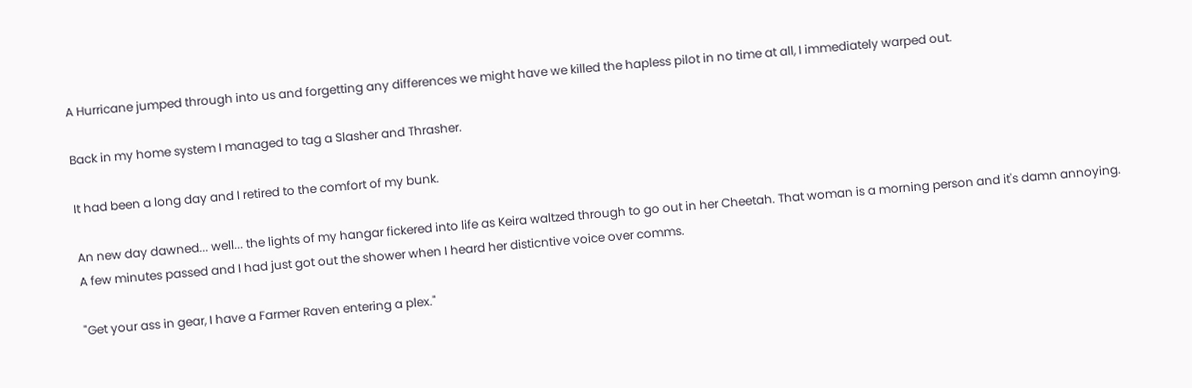A Hurricane jumped through into us and forgetting any differences we might have we killed the hapless pilot in no time at all, I immediately warped out.

Back in my home system I managed to tag a Slasher and Thrasher.

It had been a long day and I retired to the comfort of my bunk.

An new day dawned... well... the lights of my hangar fickered into life as Keira waltzed through to go out in her Cheetah. That woman is a morning person and it's damn annoying.
A few minutes passed and I had just got out the shower when I heard her disticntive voice over comms.

"Get your ass in gear, I have a Farmer Raven entering a plex."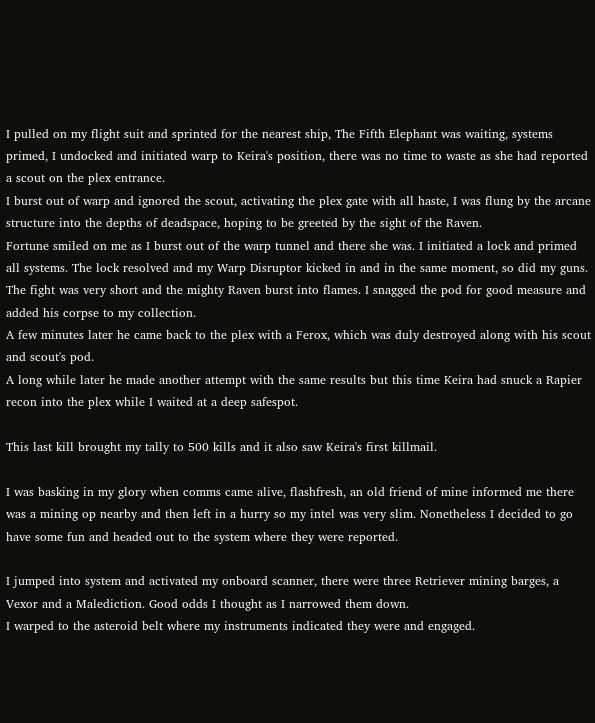I pulled on my flight suit and sprinted for the nearest ship, The Fifth Elephant was waiting, systems primed, I undocked and initiated warp to Keira's position, there was no time to waste as she had reported a scout on the plex entrance.
I burst out of warp and ignored the scout, activating the plex gate with all haste, I was flung by the arcane structure into the depths of deadspace, hoping to be greeted by the sight of the Raven.
Fortune smiled on me as I burst out of the warp tunnel and there she was. I initiated a lock and primed all systems. The lock resolved and my Warp Disruptor kicked in and in the same moment, so did my guns. The fight was very short and the mighty Raven burst into flames. I snagged the pod for good measure and added his corpse to my collection.
A few minutes later he came back to the plex with a Ferox, which was duly destroyed along with his scout and scout's pod.
A long while later he made another attempt with the same results but this time Keira had snuck a Rapier recon into the plex while I waited at a deep safespot.

This last kill brought my tally to 500 kills and it also saw Keira's first killmail.

I was basking in my glory when comms came alive, flashfresh, an old friend of mine informed me there was a mining op nearby and then left in a hurry so my intel was very slim. Nonetheless I decided to go have some fun and headed out to the system where they were reported.

I jumped into system and activated my onboard scanner, there were three Retriever mining barges, a Vexor and a Malediction. Good odds I thought as I narrowed them down.
I warped to the asteroid belt where my instruments indicated they were and engaged.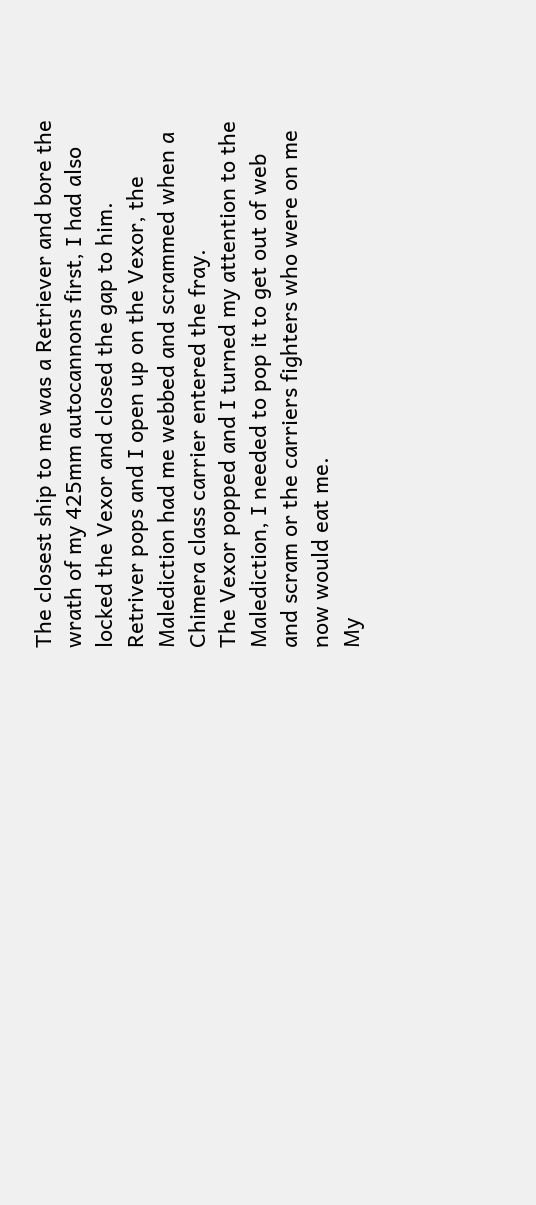The closest ship to me was a Retriever and bore the wrath of my 425mm autocannons first, I had also locked the Vexor and closed the gap to him.
Retriver pops and I open up on the Vexor, the Malediction had me webbed and scrammed when a Chimera class carrier entered the fray.
The Vexor popped and I turned my attention to the Malediction, I needed to pop it to get out of web and scram or the carriers fighters who were on me now would eat me.
My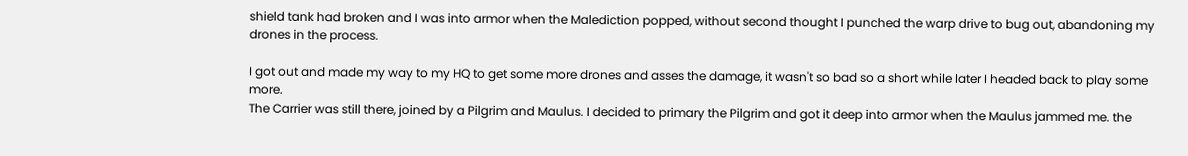shield tank had broken and I was into armor when the Malediction popped, without second thought I punched the warp drive to bug out, abandoning my drones in the process.

I got out and made my way to my HQ to get some more drones and asses the damage, it wasn't so bad so a short while later I headed back to play some more.
The Carrier was still there, joined by a Pilgrim and Maulus. I decided to primary the Pilgrim and got it deep into armor when the Maulus jammed me. the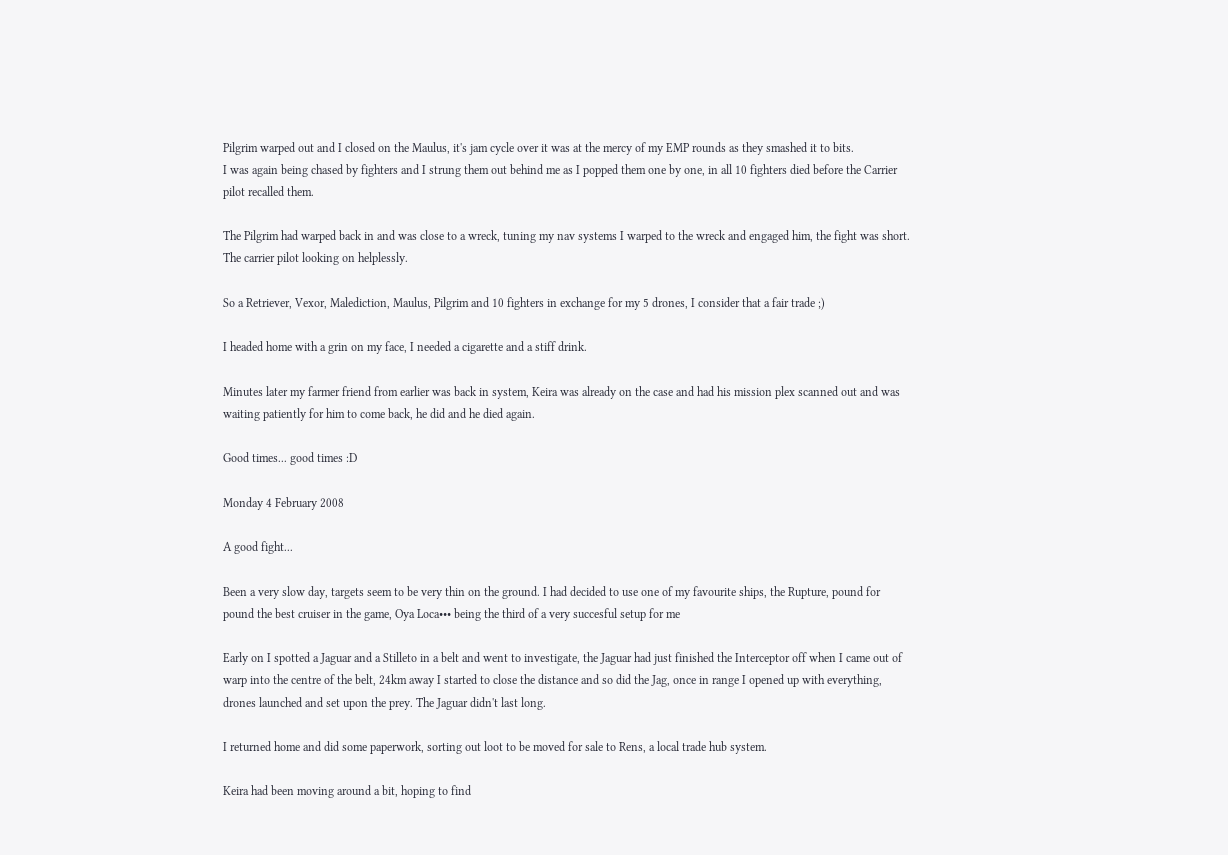Pilgrim warped out and I closed on the Maulus, it's jam cycle over it was at the mercy of my EMP rounds as they smashed it to bits.
I was again being chased by fighters and I strung them out behind me as I popped them one by one, in all 10 fighters died before the Carrier pilot recalled them.

The Pilgrim had warped back in and was close to a wreck, tuning my nav systems I warped to the wreck and engaged him, the fight was short. The carrier pilot looking on helplessly.

So a Retriever, Vexor, Malediction, Maulus, Pilgrim and 10 fighters in exchange for my 5 drones, I consider that a fair trade ;)

I headed home with a grin on my face, I needed a cigarette and a stiff drink.

Minutes later my farmer friend from earlier was back in system, Keira was already on the case and had his mission plex scanned out and was waiting patiently for him to come back, he did and he died again.

Good times... good times :D

Monday 4 February 2008

A good fight...

Been a very slow day, targets seem to be very thin on the ground. I had decided to use one of my favourite ships, the Rupture, pound for pound the best cruiser in the game, Oya Loca••• being the third of a very succesful setup for me

Early on I spotted a Jaguar and a Stilleto in a belt and went to investigate, the Jaguar had just finished the Interceptor off when I came out of warp into the centre of the belt, 24km away I started to close the distance and so did the Jag, once in range I opened up with everything, drones launched and set upon the prey. The Jaguar didn't last long.

I returned home and did some paperwork, sorting out loot to be moved for sale to Rens, a local trade hub system.

Keira had been moving around a bit, hoping to find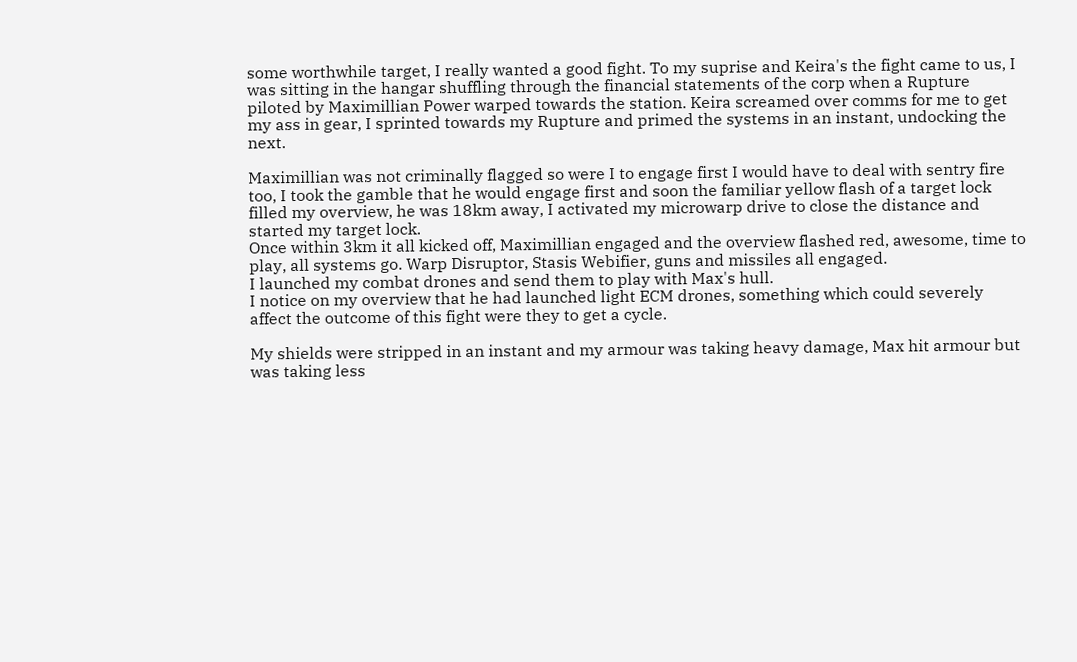some worthwhile target, I really wanted a good fight. To my suprise and Keira's the fight came to us, I was sitting in the hangar shuffling through the financial statements of the corp when a Rupture piloted by Maximillian Power warped towards the station. Keira screamed over comms for me to get my ass in gear, I sprinted towards my Rupture and primed the systems in an instant, undocking the next.

Maximillian was not criminally flagged so were I to engage first I would have to deal with sentry fire too, I took the gamble that he would engage first and soon the familiar yellow flash of a target lock filled my overview, he was 18km away, I activated my microwarp drive to close the distance and started my target lock.
Once within 3km it all kicked off, Maximillian engaged and the overview flashed red, awesome, time to play, all systems go. Warp Disruptor, Stasis Webifier, guns and missiles all engaged.
I launched my combat drones and send them to play with Max's hull.
I notice on my overview that he had launched light ECM drones, something which could severely affect the outcome of this fight were they to get a cycle.

My shields were stripped in an instant and my armour was taking heavy damage, Max hit armour but was taking less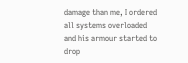damage than me, I ordered all systems overloaded and his armour started to drop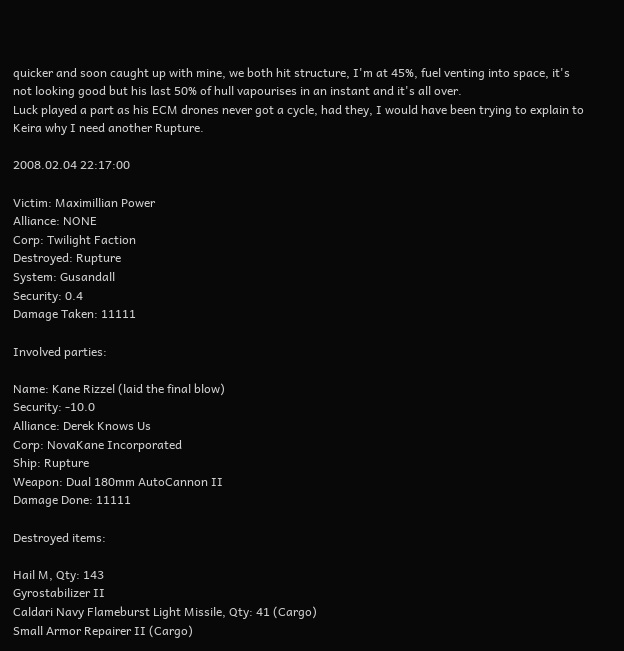quicker and soon caught up with mine, we both hit structure, I'm at 45%, fuel venting into space, it's not looking good but his last 50% of hull vapourises in an instant and it's all over.
Luck played a part as his ECM drones never got a cycle, had they, I would have been trying to explain to Keira why I need another Rupture.

2008.02.04 22:17:00

Victim: Maximillian Power
Alliance: NONE
Corp: Twilight Faction
Destroyed: Rupture
System: Gusandall
Security: 0.4
Damage Taken: 11111

Involved parties:

Name: Kane Rizzel (laid the final blow)
Security: -10.0
Alliance: Derek Knows Us
Corp: NovaKane Incorporated
Ship: Rupture
Weapon: Dual 180mm AutoCannon II
Damage Done: 11111

Destroyed items:

Hail M, Qty: 143
Gyrostabilizer II
Caldari Navy Flameburst Light Missile, Qty: 41 (Cargo)
Small Armor Repairer II (Cargo)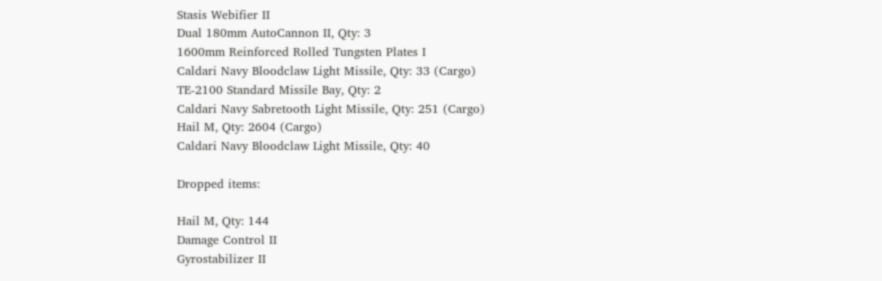Stasis Webifier II
Dual 180mm AutoCannon II, Qty: 3
1600mm Reinforced Rolled Tungsten Plates I
Caldari Navy Bloodclaw Light Missile, Qty: 33 (Cargo)
TE-2100 Standard Missile Bay, Qty: 2
Caldari Navy Sabretooth Light Missile, Qty: 251 (Cargo)
Hail M, Qty: 2604 (Cargo)
Caldari Navy Bloodclaw Light Missile, Qty: 40

Dropped items:

Hail M, Qty: 144
Damage Control II
Gyrostabilizer II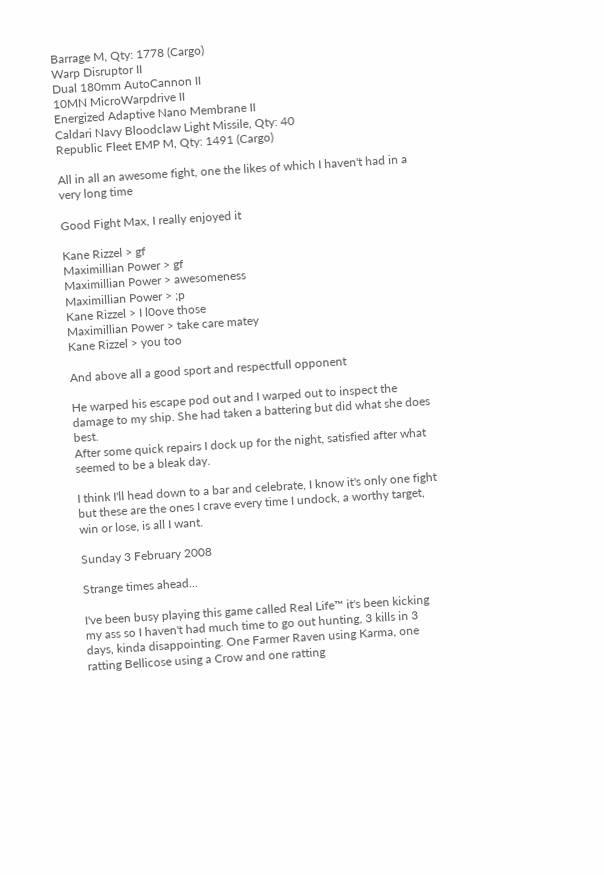Barrage M, Qty: 1778 (Cargo)
Warp Disruptor II
Dual 180mm AutoCannon II
10MN MicroWarpdrive II
Energized Adaptive Nano Membrane II
Caldari Navy Bloodclaw Light Missile, Qty: 40
Republic Fleet EMP M, Qty: 1491 (Cargo)

All in all an awesome fight, one the likes of which I haven't had in a very long time

Good Fight Max, I really enjoyed it

Kane Rizzel > gf
Maximillian Power > gf
Maximillian Power > awesomeness
Maximillian Power > ;p
Kane Rizzel > I l0ove those
Maximillian Power > take care matey
Kane Rizzel > you too

And above all a good sport and respectfull opponent

He warped his escape pod out and I warped out to inspect the damage to my ship. She had taken a battering but did what she does best.
After some quick repairs I dock up for the night, satisfied after what seemed to be a bleak day.

I think I'll head down to a bar and celebrate, I know it's only one fight but these are the ones I crave every time I undock, a worthy target, win or lose, is all I want.

Sunday 3 February 2008

Strange times ahead...

I've been busy playing this game called Real Life™ it's been kicking my ass so I haven't had much time to go out hunting, 3 kills in 3 days, kinda disappointing. One Farmer Raven using Karma, one ratting Bellicose using a Crow and one ratting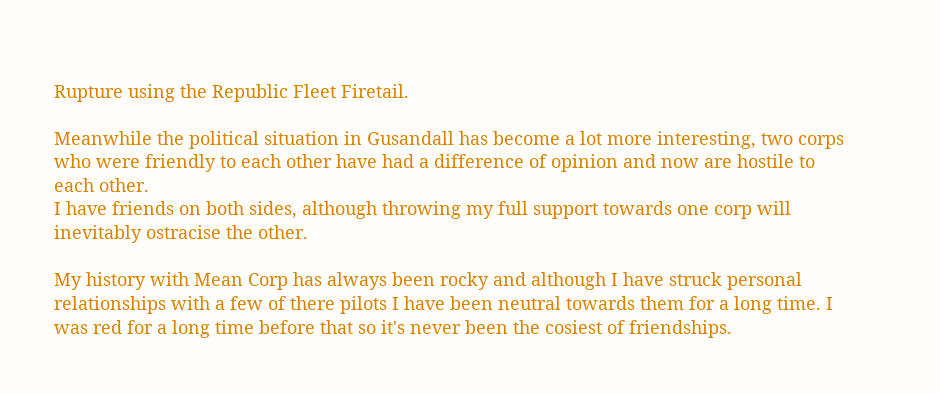Rupture using the Republic Fleet Firetail.

Meanwhile the political situation in Gusandall has become a lot more interesting, two corps who were friendly to each other have had a difference of opinion and now are hostile to each other.
I have friends on both sides, although throwing my full support towards one corp will inevitably ostracise the other.

My history with Mean Corp has always been rocky and although I have struck personal relationships with a few of there pilots I have been neutral towards them for a long time. I was red for a long time before that so it's never been the cosiest of friendships.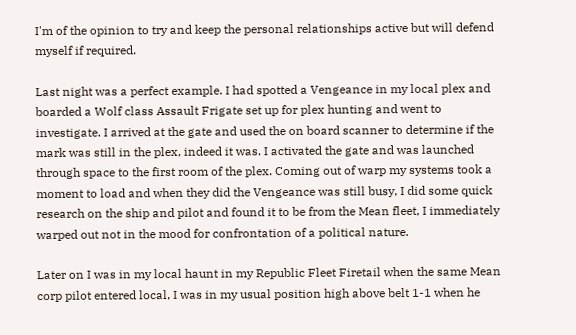I'm of the opinion to try and keep the personal relationships active but will defend myself if required.

Last night was a perfect example. I had spotted a Vengeance in my local plex and boarded a Wolf class Assault Frigate set up for plex hunting and went to investigate. I arrived at the gate and used the on board scanner to determine if the mark was still in the plex, indeed it was. I activated the gate and was launched through space to the first room of the plex. Coming out of warp my systems took a moment to load and when they did the Vengeance was still busy, I did some quick research on the ship and pilot and found it to be from the Mean fleet, I immediately warped out not in the mood for confrontation of a political nature.

Later on I was in my local haunt in my Republic Fleet Firetail when the same Mean corp pilot entered local, I was in my usual position high above belt 1-1 when he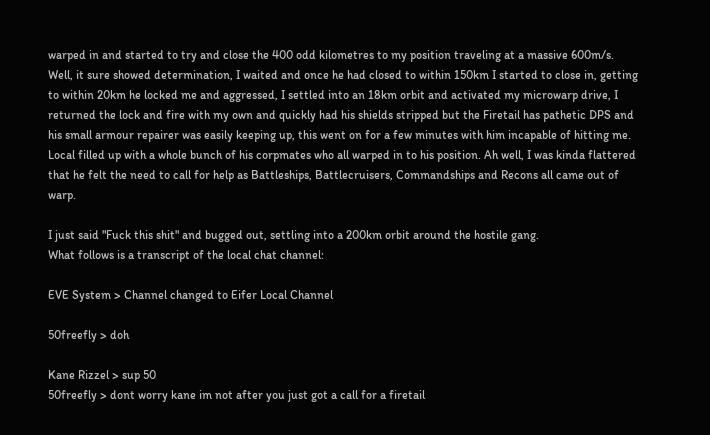warped in and started to try and close the 400 odd kilometres to my position traveling at a massive 600m/s.
Well, it sure showed determination, I waited and once he had closed to within 150km I started to close in, getting to within 20km he locked me and aggressed, I settled into an 18km orbit and activated my microwarp drive, I returned the lock and fire with my own and quickly had his shields stripped but the Firetail has pathetic DPS and his small armour repairer was easily keeping up, this went on for a few minutes with him incapable of hitting me. Local filled up with a whole bunch of his corpmates who all warped in to his position. Ah well, I was kinda flattered that he felt the need to call for help as Battleships, Battlecruisers, Commandships and Recons all came out of warp.

I just said "Fuck this shit" and bugged out, settling into a 200km orbit around the hostile gang.
What follows is a transcript of the local chat channel:

EVE System > Channel changed to Eifer Local Channel

50freefly > doh

Kane Rizzel > sup 50
50freefly > dont worry kane im not after you just got a call for a firetail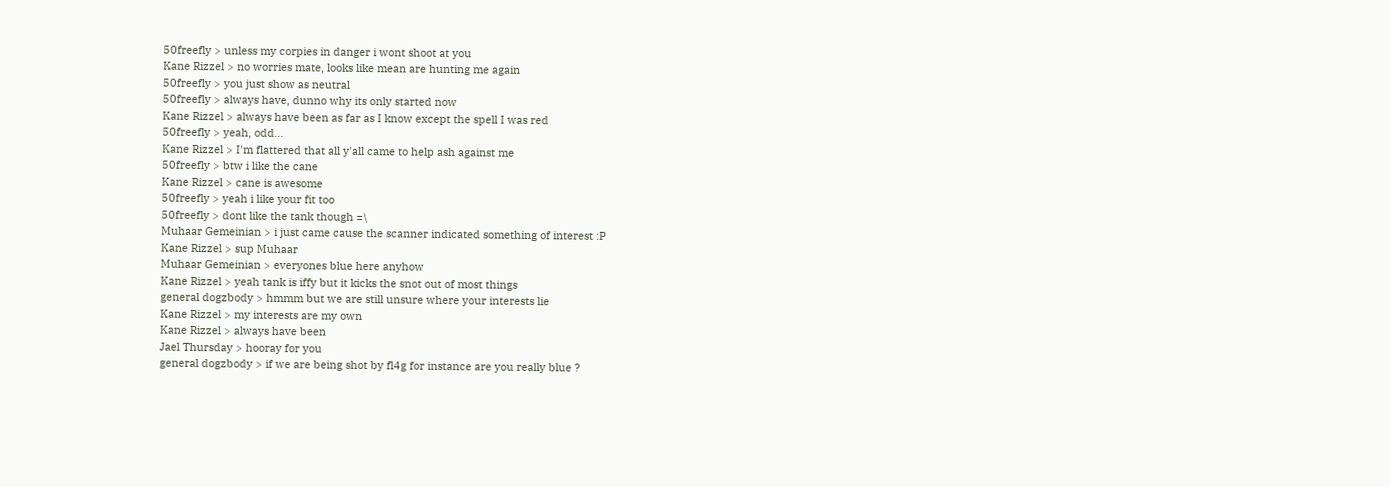50freefly > unless my corpies in danger i wont shoot at you
Kane Rizzel > no worries mate, looks like mean are hunting me again
50freefly > you just show as neutral
50freefly > always have, dunno why its only started now
Kane Rizzel > always have been as far as I know except the spell I was red
50freefly > yeah, odd...
Kane Rizzel > I'm flattered that all y'all came to help ash against me
50freefly > btw i like the cane
Kane Rizzel > cane is awesome
50freefly > yeah i like your fit too
50freefly > dont like the tank though =\
Muhaar Gemeinian > i just came cause the scanner indicated something of interest :P
Kane Rizzel > sup Muhaar
Muhaar Gemeinian > everyones blue here anyhow
Kane Rizzel > yeah tank is iffy but it kicks the snot out of most things
general dogzbody > hmmm but we are still unsure where your interests lie
Kane Rizzel > my interests are my own
Kane Rizzel > always have been
Jael Thursday > hooray for you
general dogzbody > if we are being shot by fl4g for instance are you really blue ?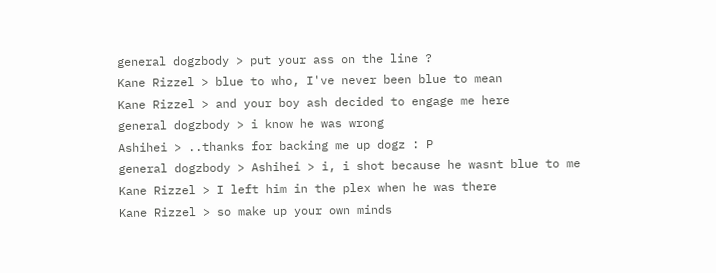general dogzbody > put your ass on the line ?
Kane Rizzel > blue to who, I've never been blue to mean
Kane Rizzel > and your boy ash decided to engage me here
general dogzbody > i know he was wrong
Ashihei > ..thanks for backing me up dogz : P
general dogzbody > Ashihei > i, i shot because he wasnt blue to me
Kane Rizzel > I left him in the plex when he was there
Kane Rizzel > so make up your own minds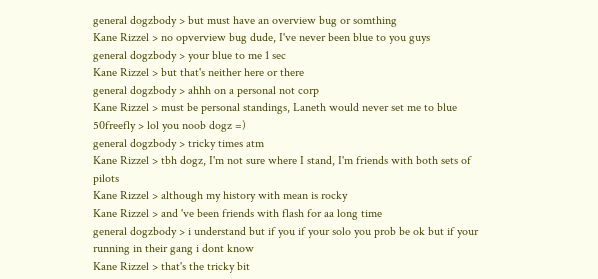general dogzbody > but must have an overview bug or somthing
Kane Rizzel > no opverview bug dude, I've never been blue to you guys
general dogzbody > your blue to me 1 sec
Kane Rizzel > but that's neither here or there
general dogzbody > ahhh on a personal not corp
Kane Rizzel > must be personal standings, Laneth would never set me to blue
50freefly > lol you noob dogz =)
general dogzbody > tricky times atm
Kane Rizzel > tbh dogz, I'm not sure where I stand, I'm friends with both sets of pilots
Kane Rizzel > although my history with mean is rocky
Kane Rizzel > and 've been friends with flash for aa long time
general dogzbody > i understand but if you if your solo you prob be ok but if your running in their gang i dont know
Kane Rizzel > that's the tricky bit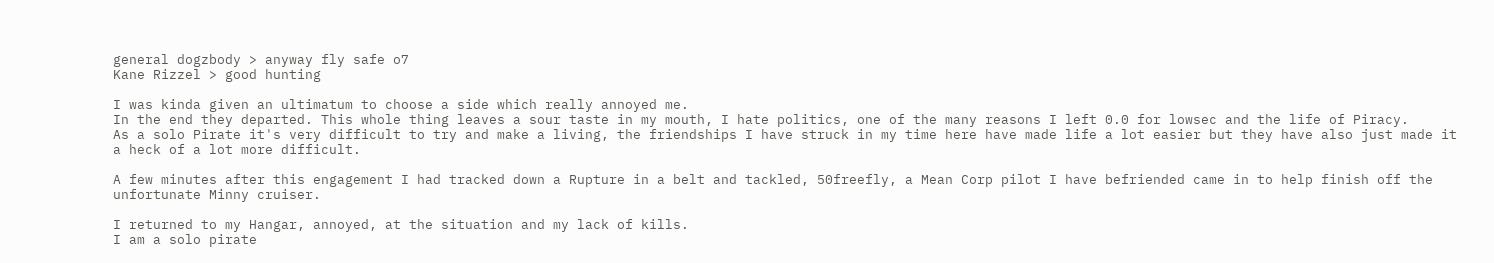general dogzbody > anyway fly safe o7
Kane Rizzel > good hunting

I was kinda given an ultimatum to choose a side which really annoyed me.
In the end they departed. This whole thing leaves a sour taste in my mouth, I hate politics, one of the many reasons I left 0.0 for lowsec and the life of Piracy.
As a solo Pirate it's very difficult to try and make a living, the friendships I have struck in my time here have made life a lot easier but they have also just made it a heck of a lot more difficult.

A few minutes after this engagement I had tracked down a Rupture in a belt and tackled, 50freefly, a Mean Corp pilot I have befriended came in to help finish off the unfortunate Minny cruiser.

I returned to my Hangar, annoyed, at the situation and my lack of kills.
I am a solo pirate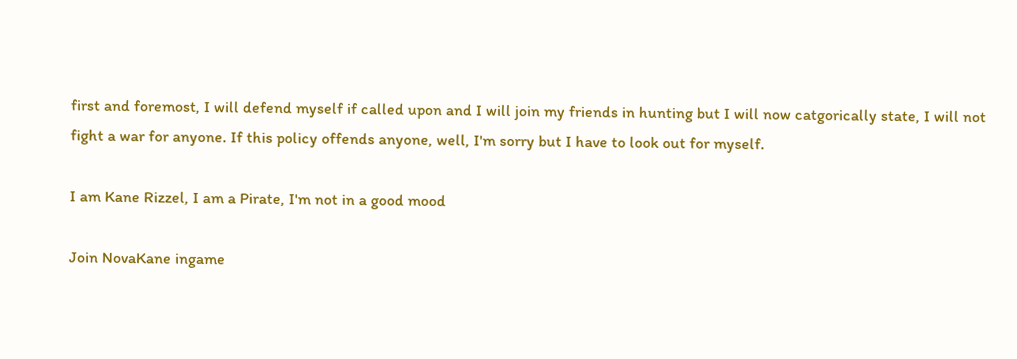first and foremost, I will defend myself if called upon and I will join my friends in hunting but I will now catgorically state, I will not fight a war for anyone. If this policy offends anyone, well, I'm sorry but I have to look out for myself.

I am Kane Rizzel, I am a Pirate, I'm not in a good mood

Join NovaKane ingame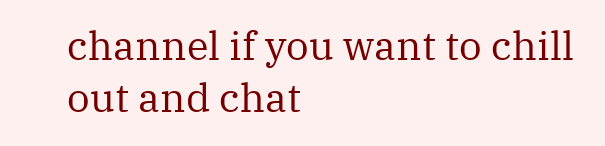channel if you want to chill out and chat